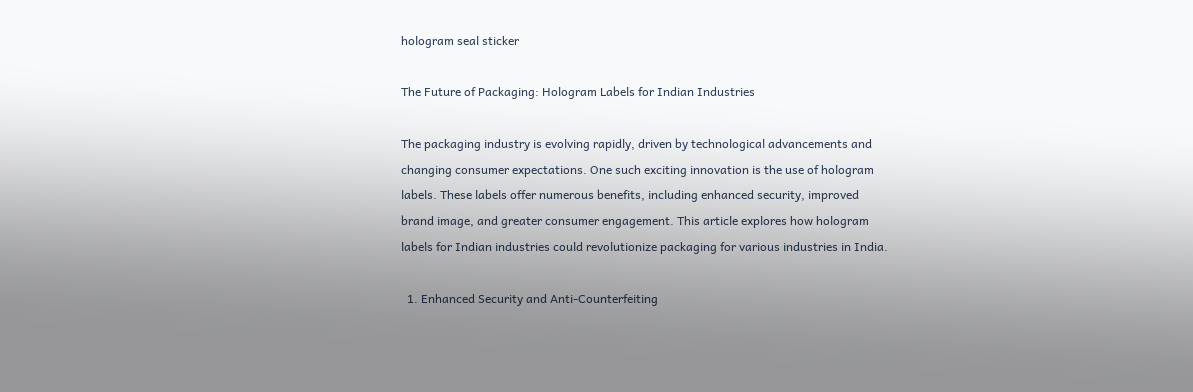hologram seal sticker

The Future of Packaging: Hologram Labels for Indian Industries

The packaging industry is evolving rapidly, driven by technological advancements and changing consumer expectations. One such exciting innovation is the use of hologram labels. These labels offer numerous benefits, including enhanced security, improved brand image, and greater consumer engagement. This article explores how hologram labels for Indian industries could revolutionize packaging for various industries in India.

  1. Enhanced Security and Anti-Counterfeiting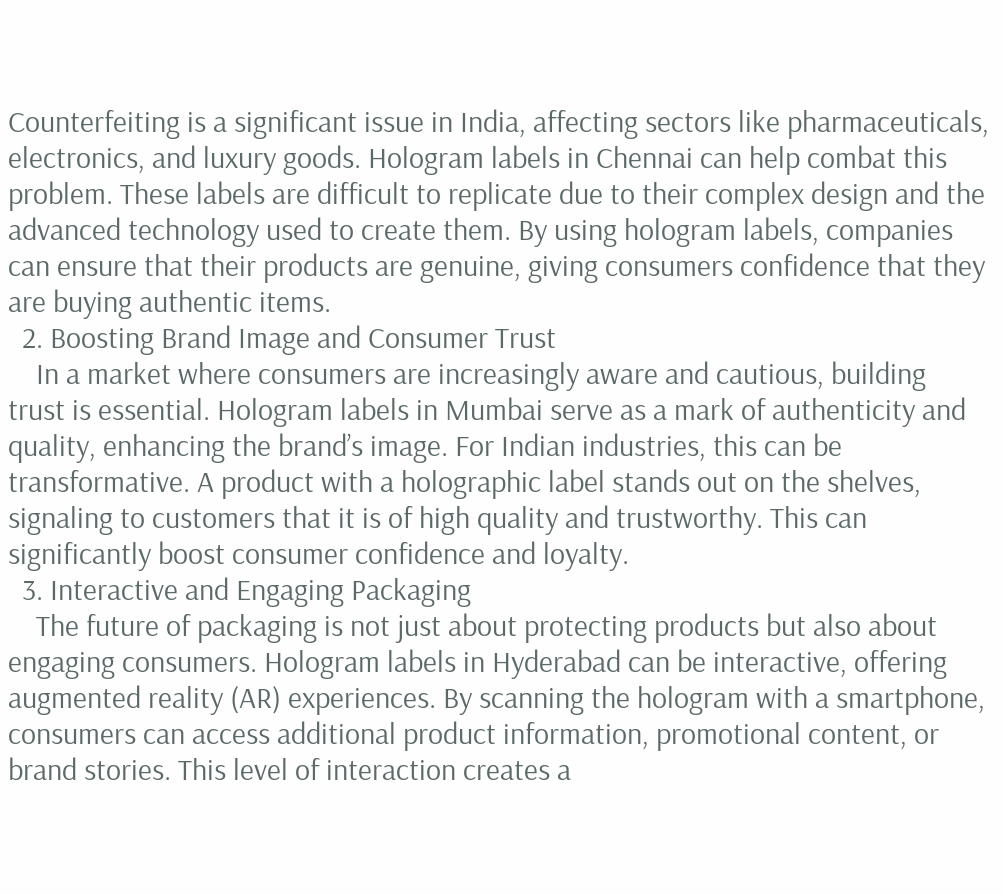Counterfeiting is a significant issue in India, affecting sectors like pharmaceuticals, electronics, and luxury goods. Hologram labels in Chennai can help combat this problem. These labels are difficult to replicate due to their complex design and the advanced technology used to create them. By using hologram labels, companies can ensure that their products are genuine, giving consumers confidence that they are buying authentic items.
  2. Boosting Brand Image and Consumer Trust
    In a market where consumers are increasingly aware and cautious, building trust is essential. Hologram labels in Mumbai serve as a mark of authenticity and quality, enhancing the brand’s image. For Indian industries, this can be transformative. A product with a holographic label stands out on the shelves, signaling to customers that it is of high quality and trustworthy. This can significantly boost consumer confidence and loyalty.
  3. Interactive and Engaging Packaging
    The future of packaging is not just about protecting products but also about engaging consumers. Hologram labels in Hyderabad can be interactive, offering augmented reality (AR) experiences. By scanning the hologram with a smartphone, consumers can access additional product information, promotional content, or brand stories. This level of interaction creates a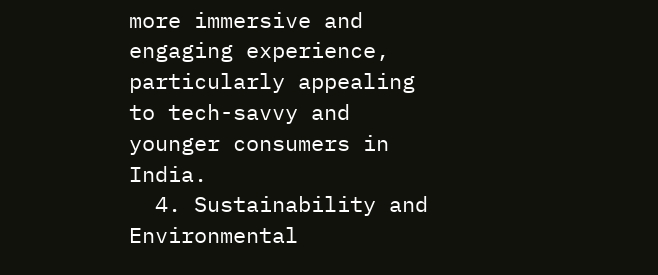more immersive and engaging experience, particularly appealing to tech-savvy and younger consumers in India.
  4. Sustainability and Environmental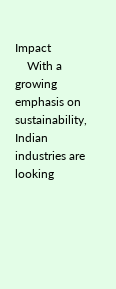Impact
    With a growing emphasis on sustainability, Indian industries are looking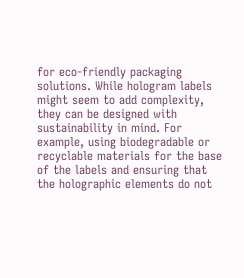for eco-friendly packaging solutions. While hologram labels might seem to add complexity, they can be designed with sustainability in mind. For example, using biodegradable or recyclable materials for the base of the labels and ensuring that the holographic elements do not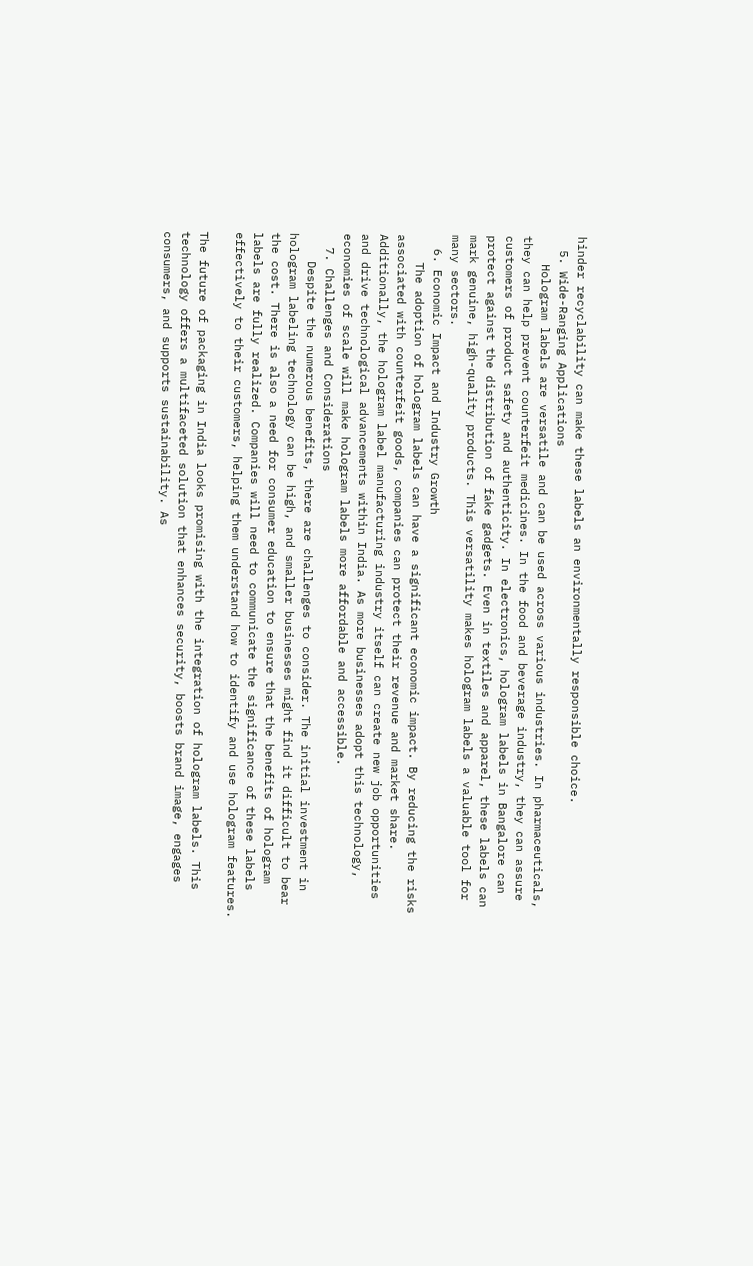hinder recyclability can make these labels an environmentally responsible choice.
  5. Wide-Ranging Applications
    Hologram labels are versatile and can be used across various industries. In pharmaceuticals, they can help prevent counterfeit medicines. In the food and beverage industry, they can assure customers of product safety and authenticity. In electronics, hologram labels in Bangalore can protect against the distribution of fake gadgets. Even in textiles and apparel, these labels can mark genuine, high-quality products. This versatility makes hologram labels a valuable tool for many sectors.
  6. Economic Impact and Industry Growth
    The adoption of hologram labels can have a significant economic impact. By reducing the risks associated with counterfeit goods, companies can protect their revenue and market share. Additionally, the hologram label manufacturing industry itself can create new job opportunities and drive technological advancements within India. As more businesses adopt this technology, economies of scale will make hologram labels more affordable and accessible.
  7. Challenges and Considerations
    Despite the numerous benefits, there are challenges to consider. The initial investment in hologram labeling technology can be high, and smaller businesses might find it difficult to bear the cost. There is also a need for consumer education to ensure that the benefits of hologram labels are fully realized. Companies will need to communicate the significance of these labels effectively to their customers, helping them understand how to identify and use hologram features.

The future of packaging in India looks promising with the integration of hologram labels. This technology offers a multifaceted solution that enhances security, boosts brand image, engages consumers, and supports sustainability. As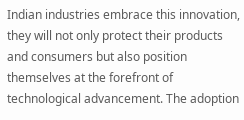Indian industries embrace this innovation, they will not only protect their products and consumers but also position themselves at the forefront of technological advancement. The adoption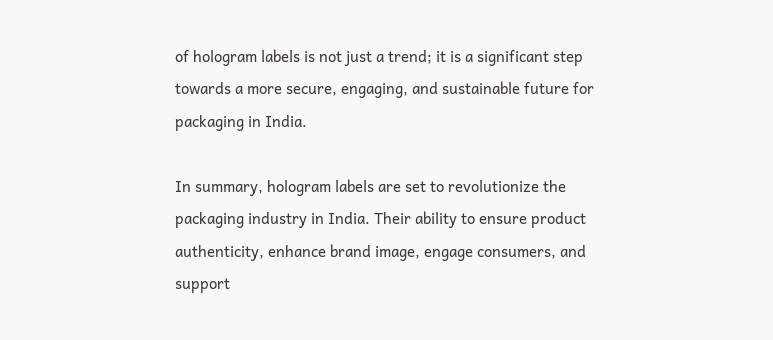of hologram labels is not just a trend; it is a significant step towards a more secure, engaging, and sustainable future for packaging in India.

In summary, hologram labels are set to revolutionize the packaging industry in India. Their ability to ensure product authenticity, enhance brand image, engage consumers, and support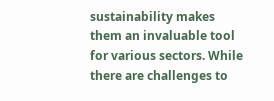sustainability makes them an invaluable tool for various sectors. While there are challenges to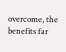overcome, the benefits far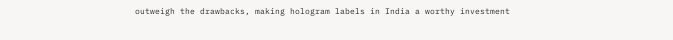outweigh the drawbacks, making hologram labels in India a worthy investment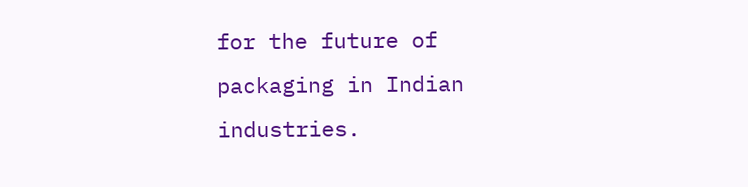for the future of packaging in Indian industries.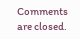Comments are closed.